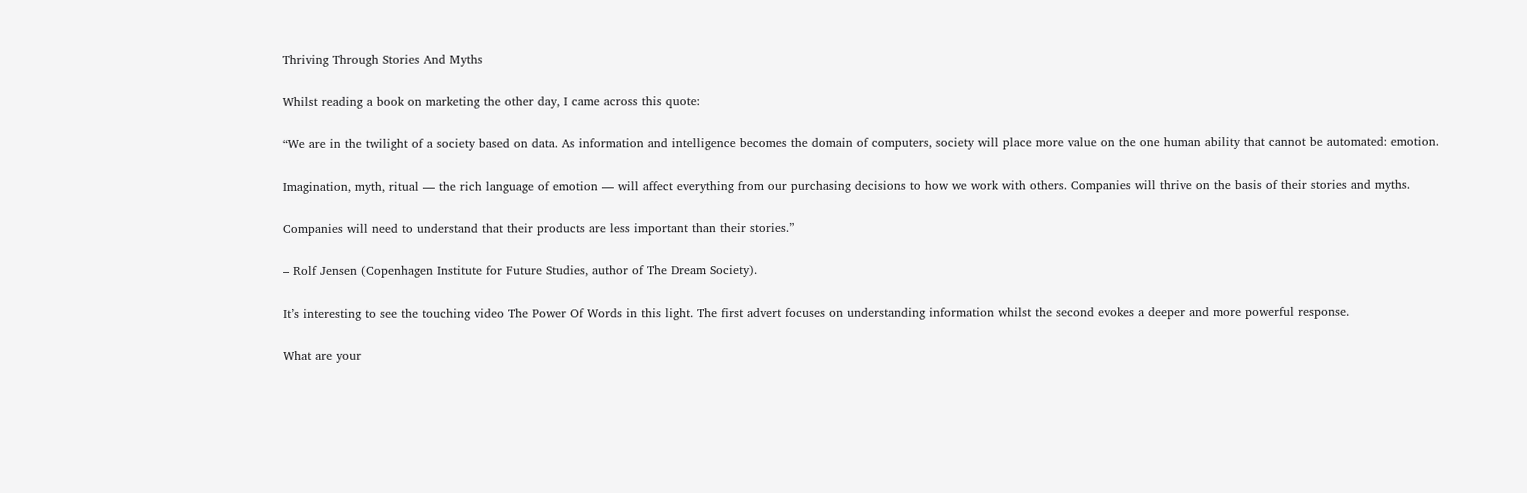Thriving Through Stories And Myths

Whilst reading a book on marketing the other day, I came across this quote:

“We are in the twilight of a society based on data. As information and intelligence becomes the domain of computers, society will place more value on the one human ability that cannot be automated: emotion.

Imagination, myth, ritual — the rich language of emotion — will affect everything from our purchasing decisions to how we work with others. Companies will thrive on the basis of their stories and myths.

Companies will need to understand that their products are less important than their stories.”

– Rolf Jensen (Copenhagen Institute for Future Studies, author of The Dream Society).

It’s interesting to see the touching video The Power Of Words in this light. The first advert focuses on understanding information whilst the second evokes a deeper and more powerful response.

What are your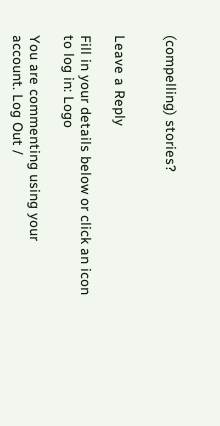(compelling) stories?


Leave a Reply

Fill in your details below or click an icon to log in: Logo

You are commenting using your account. Log Out /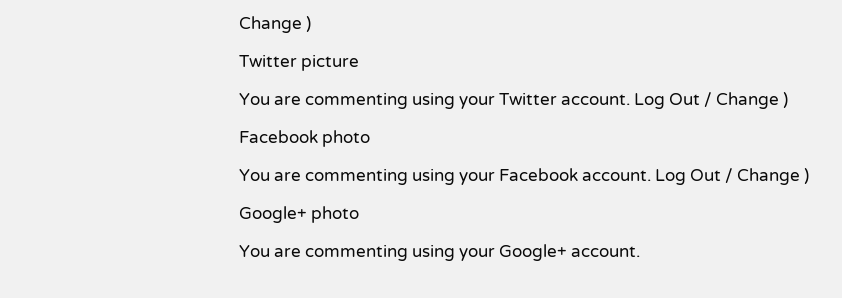Change )

Twitter picture

You are commenting using your Twitter account. Log Out / Change )

Facebook photo

You are commenting using your Facebook account. Log Out / Change )

Google+ photo

You are commenting using your Google+ account.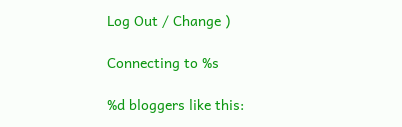Log Out / Change )

Connecting to %s

%d bloggers like this: